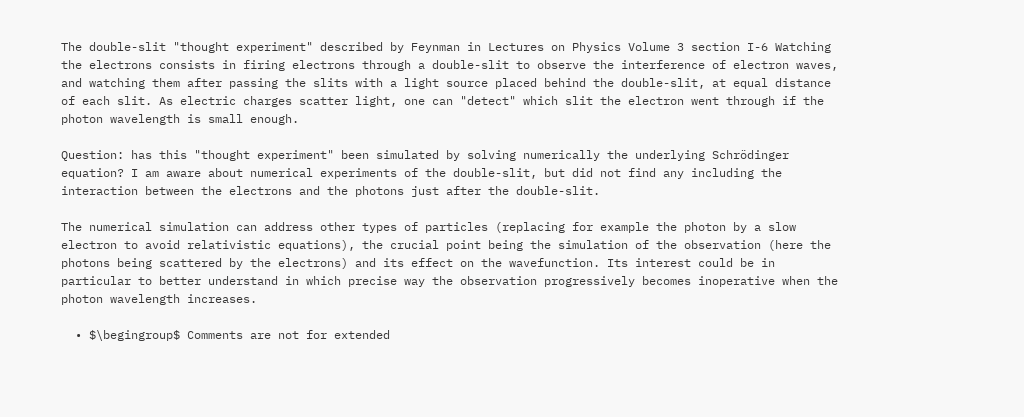The double-slit "thought experiment" described by Feynman in Lectures on Physics Volume 3 section I-6 Watching the electrons consists in firing electrons through a double-slit to observe the interference of electron waves, and watching them after passing the slits with a light source placed behind the double-slit, at equal distance of each slit. As electric charges scatter light, one can "detect" which slit the electron went through if the photon wavelength is small enough.

Question: has this "thought experiment" been simulated by solving numerically the underlying Schrödinger equation? I am aware about numerical experiments of the double-slit, but did not find any including the interaction between the electrons and the photons just after the double-slit.

The numerical simulation can address other types of particles (replacing for example the photon by a slow electron to avoid relativistic equations), the crucial point being the simulation of the observation (here the photons being scattered by the electrons) and its effect on the wavefunction. Its interest could be in particular to better understand in which precise way the observation progressively becomes inoperative when the photon wavelength increases.

  • $\begingroup$ Comments are not for extended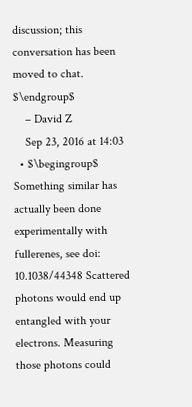discussion; this conversation has been moved to chat. $\endgroup$
    – David Z
    Sep 23, 2016 at 14:03
  • $\begingroup$ Something similar has actually been done experimentally with fullerenes, see doi: 10.1038/44348 Scattered photons would end up entangled with your electrons. Measuring those photons could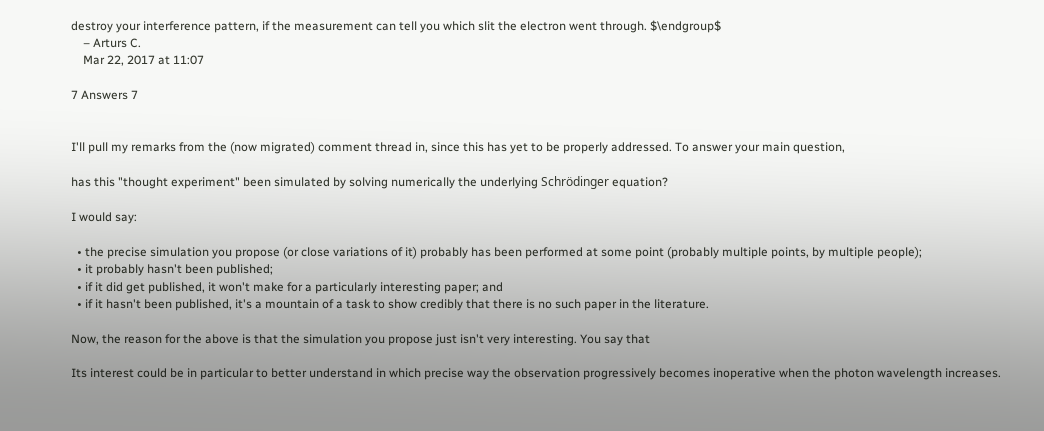destroy your interference pattern, if the measurement can tell you which slit the electron went through. $\endgroup$
    – Arturs C.
    Mar 22, 2017 at 11:07

7 Answers 7


I'll pull my remarks from the (now migrated) comment thread in, since this has yet to be properly addressed. To answer your main question,

has this "thought experiment" been simulated by solving numerically the underlying Schrödinger equation?

I would say:

  • the precise simulation you propose (or close variations of it) probably has been performed at some point (probably multiple points, by multiple people);
  • it probably hasn't been published;
  • if it did get published, it won't make for a particularly interesting paper; and
  • if it hasn't been published, it's a mountain of a task to show credibly that there is no such paper in the literature.

Now, the reason for the above is that the simulation you propose just isn't very interesting. You say that

Its interest could be in particular to better understand in which precise way the observation progressively becomes inoperative when the photon wavelength increases.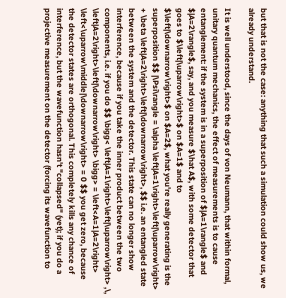but that is not the case: anything that such a simulation could show us, we already understand.

It is well understood, since the days of von Neumann, that within formal, unitary quantum mechanics, the effect of measurements is to cause entanglement: if the system is in a superposition of $|A=1\rangle$ and $|A=2\rangle$, say, and you measure $\hat A$, with some detector that goes to $\left|\uparrow\right>$ on $A=1$ and to $\left|\downarrow\right>$ on $A=2$, what you're really generating is the superposition $$ |\Psi\rangle = \alpha \left|A=1\right>\left|\uparrow\right> + \beta \left|A=2\right>\left|\downarrow\right>, $$ i.e. an entangled state between the system and the detector. This state can no longer show interference, because if you take the inner product between the two components, i.e. if you do $$ \bigg< \left|A=1\right>\left|\uparrow\right> ,\, \left|A=2\right>\left|\downarrow\right> \bigg> = \left<A=1|A=2\right> \left<\uparrow\middle|\downarrow\right> = 0 $$ you get zero, because the detector states are orthogonal. This completely kills any chance of interference, but the wavefunction hasn't "collapsed" (yet); if you do a projective measurement on the detector (forcing its wavefunction to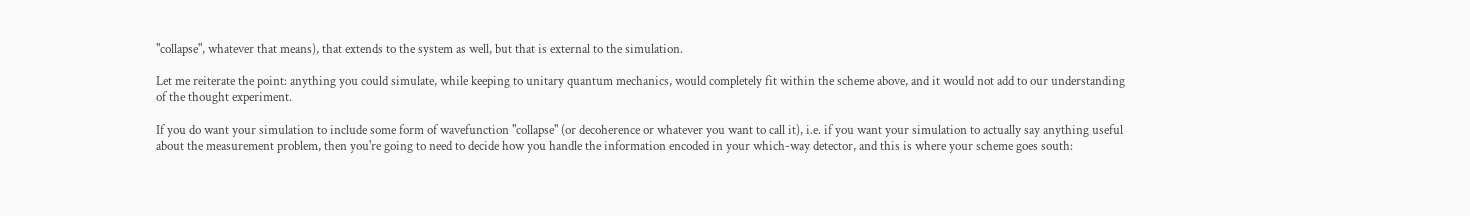"collapse", whatever that means), that extends to the system as well, but that is external to the simulation.

Let me reiterate the point: anything you could simulate, while keeping to unitary quantum mechanics, would completely fit within the scheme above, and it would not add to our understanding of the thought experiment.

If you do want your simulation to include some form of wavefunction "collapse" (or decoherence or whatever you want to call it), i.e. if you want your simulation to actually say anything useful about the measurement problem, then you're going to need to decide how you handle the information encoded in your which-way detector, and this is where your scheme goes south: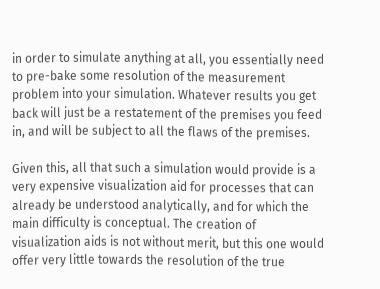in order to simulate anything at all, you essentially need to pre-bake some resolution of the measurement problem into your simulation. Whatever results you get back will just be a restatement of the premises you feed in, and will be subject to all the flaws of the premises.

Given this, all that such a simulation would provide is a very expensive visualization aid for processes that can already be understood analytically, and for which the main difficulty is conceptual. The creation of visualization aids is not without merit, but this one would offer very little towards the resolution of the true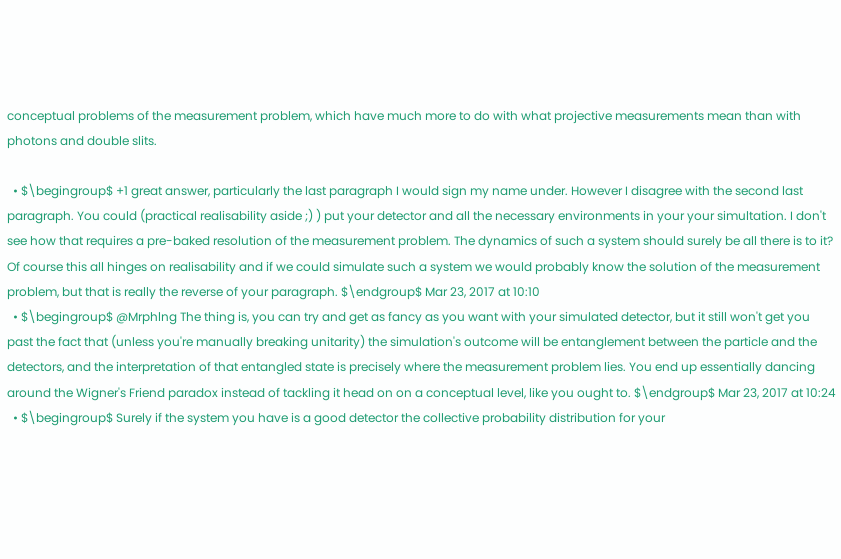conceptual problems of the measurement problem, which have much more to do with what projective measurements mean than with photons and double slits.

  • $\begingroup$ +1 great answer, particularly the last paragraph I would sign my name under. However I disagree with the second last paragraph. You could (practical realisability aside ;) ) put your detector and all the necessary environments in your your simultation. I don't see how that requires a pre-baked resolution of the measurement problem. The dynamics of such a system should surely be all there is to it? Of course this all hinges on realisability and if we could simulate such a system we would probably know the solution of the measurement problem, but that is really the reverse of your paragraph. $\endgroup$ Mar 23, 2017 at 10:10
  • $\begingroup$ @Mrphlng The thing is, you can try and get as fancy as you want with your simulated detector, but it still won't get you past the fact that (unless you're manually breaking unitarity) the simulation's outcome will be entanglement between the particle and the detectors, and the interpretation of that entangled state is precisely where the measurement problem lies. You end up essentially dancing around the Wigner's Friend paradox instead of tackling it head on on a conceptual level, like you ought to. $\endgroup$ Mar 23, 2017 at 10:24
  • $\begingroup$ Surely if the system you have is a good detector the collective probability distribution for your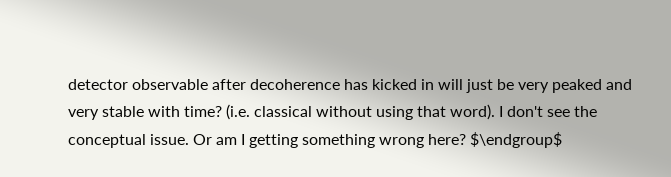detector observable after decoherence has kicked in will just be very peaked and very stable with time? (i.e. classical without using that word). I don't see the conceptual issue. Or am I getting something wrong here? $\endgroup$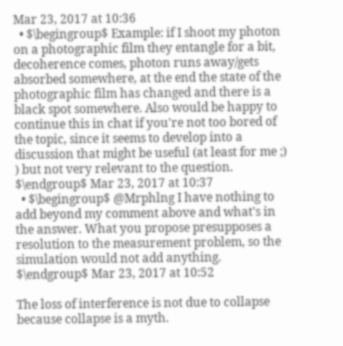Mar 23, 2017 at 10:36
  • $\begingroup$ Example: if I shoot my photon on a photographic film they entangle for a bit, decoherence comes, photon runs away/gets absorbed somewhere, at the end the state of the photographic film has changed and there is a black spot somewhere. Also would be happy to continue this in chat if you're not too bored of the topic, since it seems to develop into a discussion that might be useful (at least for me ;) ) but not very relevant to the question. $\endgroup$ Mar 23, 2017 at 10:37
  • $\begingroup$ @Mrphlng I have nothing to add beyond my comment above and what's in the answer. What you propose presupposes a resolution to the measurement problem, so the simulation would not add anything. $\endgroup$ Mar 23, 2017 at 10:52

The loss of interference is not due to collapse because collapse is a myth.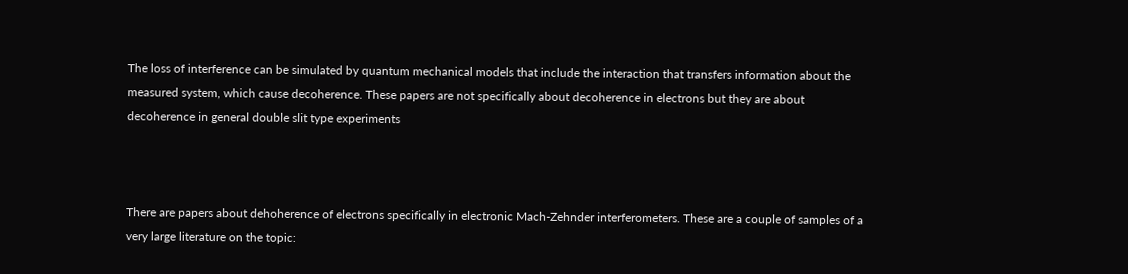The loss of interference can be simulated by quantum mechanical models that include the interaction that transfers information about the measured system, which cause decoherence. These papers are not specifically about decoherence in electrons but they are about decoherence in general double slit type experiments



There are papers about dehoherence of electrons specifically in electronic Mach-Zehnder interferometers. These are a couple of samples of a very large literature on the topic: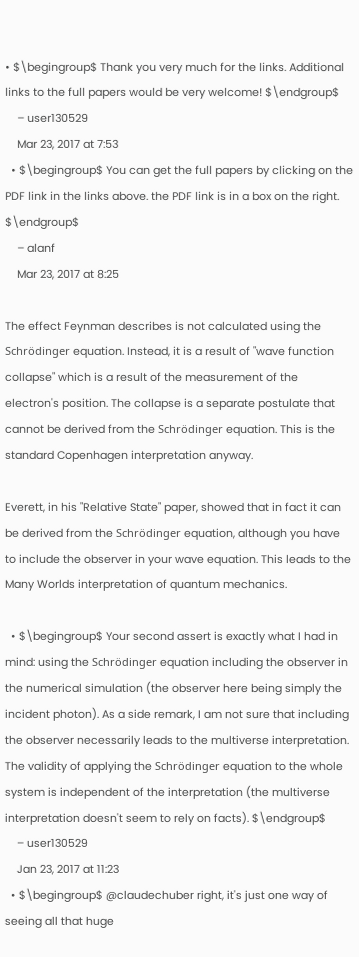• $\begingroup$ Thank you very much for the links. Additional links to the full papers would be very welcome! $\endgroup$
    – user130529
    Mar 23, 2017 at 7:53
  • $\begingroup$ You can get the full papers by clicking on the PDF link in the links above. the PDF link is in a box on the right. $\endgroup$
    – alanf
    Mar 23, 2017 at 8:25

The effect Feynman describes is not calculated using the Schrödinger equation. Instead, it is a result of "wave function collapse" which is a result of the measurement of the electron's position. The collapse is a separate postulate that cannot be derived from the Schrödinger equation. This is the standard Copenhagen interpretation anyway.

Everett, in his "Relative State" paper, showed that in fact it can be derived from the Schrödinger equation, although you have to include the observer in your wave equation. This leads to the Many Worlds interpretation of quantum mechanics.

  • $\begingroup$ Your second assert is exactly what I had in mind: using the Schrödinger equation including the observer in the numerical simulation (the observer here being simply the incident photon). As a side remark, I am not sure that including the observer necessarily leads to the multiverse interpretation. The validity of applying the Schrödinger equation to the whole system is independent of the interpretation (the multiverse interpretation doesn't seem to rely on facts). $\endgroup$
    – user130529
    Jan 23, 2017 at 11:23
  • $\begingroup$ @claudechuber right, it's just one way of seeing all that huge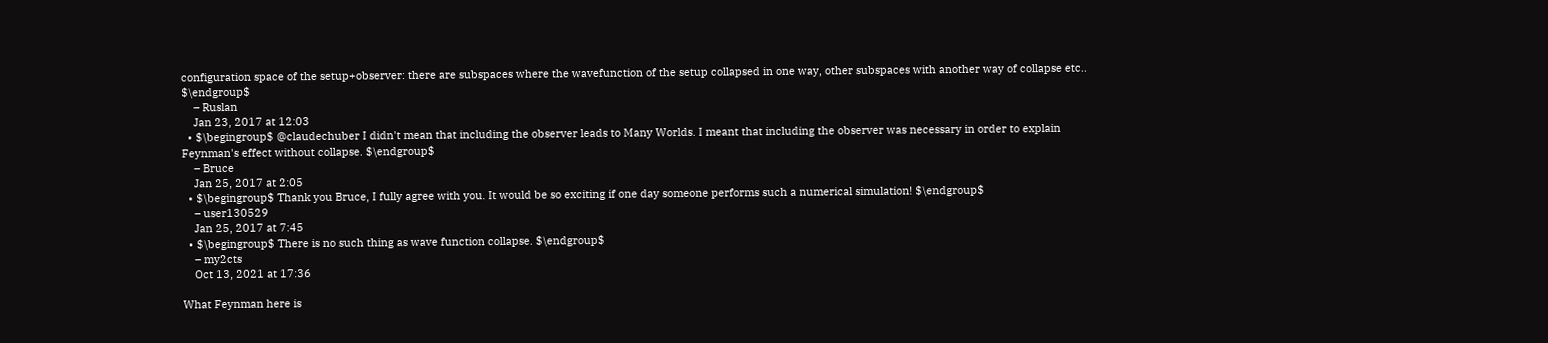configuration space of the setup+observer: there are subspaces where the wavefunction of the setup collapsed in one way, other subspaces with another way of collapse etc.. $\endgroup$
    – Ruslan
    Jan 23, 2017 at 12:03
  • $\begingroup$ @claudechuber I didn't mean that including the observer leads to Many Worlds. I meant that including the observer was necessary in order to explain Feynman's effect without collapse. $\endgroup$
    – Bruce
    Jan 25, 2017 at 2:05
  • $\begingroup$ Thank you Bruce, I fully agree with you. It would be so exciting if one day someone performs such a numerical simulation! $\endgroup$
    – user130529
    Jan 25, 2017 at 7:45
  • $\begingroup$ There is no such thing as wave function collapse. $\endgroup$
    – my2cts
    Oct 13, 2021 at 17:36

What Feynman here is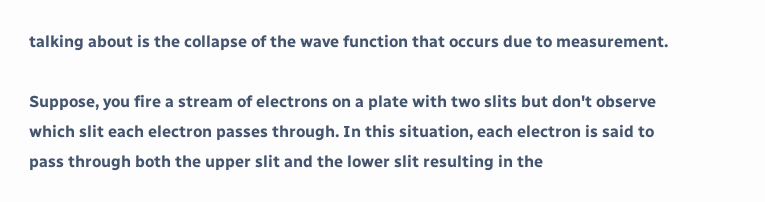talking about is the collapse of the wave function that occurs due to measurement.

Suppose, you fire a stream of electrons on a plate with two slits but don't observe which slit each electron passes through. In this situation, each electron is said to pass through both the upper slit and the lower slit resulting in the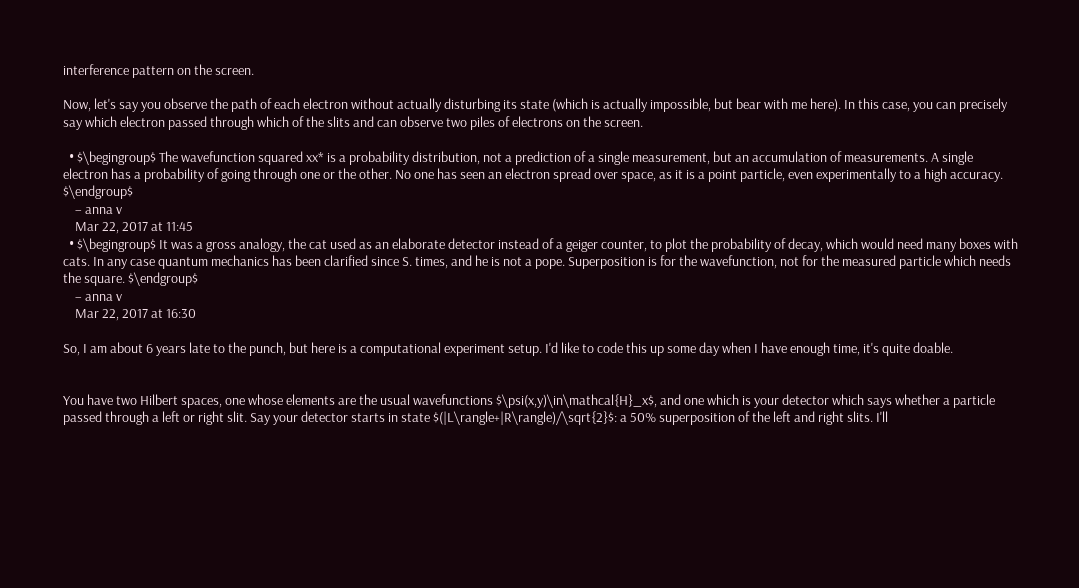interference pattern on the screen.

Now, let's say you observe the path of each electron without actually disturbing its state (which is actually impossible, but bear with me here). In this case, you can precisely say which electron passed through which of the slits and can observe two piles of electrons on the screen.

  • $\begingroup$ The wavefunction squared xx* is a probability distribution, not a prediction of a single measurement, but an accumulation of measurements. A single electron has a probability of going through one or the other. No one has seen an electron spread over space, as it is a point particle, even experimentally to a high accuracy. $\endgroup$
    – anna v
    Mar 22, 2017 at 11:45
  • $\begingroup$ It was a gross analogy, the cat used as an elaborate detector instead of a geiger counter, to plot the probability of decay, which would need many boxes with cats. In any case quantum mechanics has been clarified since S. times, and he is not a pope. Superposition is for the wavefunction, not for the measured particle which needs the square. $\endgroup$
    – anna v
    Mar 22, 2017 at 16:30

So, I am about 6 years late to the punch, but here is a computational experiment setup. I'd like to code this up some day when I have enough time, it's quite doable.


You have two Hilbert spaces, one whose elements are the usual wavefunctions $\psi(x,y)\in\mathcal{H}_x$, and one which is your detector which says whether a particle passed through a left or right slit. Say your detector starts in state $(|L\rangle+|R\rangle)/\sqrt{2}$: a 50% superposition of the left and right slits. I'll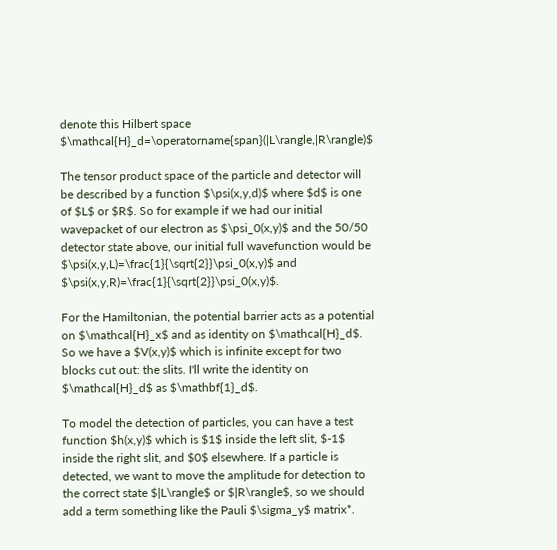denote this Hilbert space $\mathcal{H}_d=\operatorname{span}(|L\rangle,|R\rangle)$

The tensor product space of the particle and detector will be described by a function $\psi(x,y,d)$ where $d$ is one of $L$ or $R$. So for example if we had our initial wavepacket of our electron as $\psi_0(x,y)$ and the 50/50 detector state above, our initial full wavefunction would be $\psi(x,y,L)=\frac{1}{\sqrt{2}}\psi_0(x,y)$ and $\psi(x,y,R)=\frac{1}{\sqrt{2}}\psi_0(x,y)$.

For the Hamiltonian, the potential barrier acts as a potential on $\mathcal{H}_x$ and as identity on $\mathcal{H}_d$. So we have a $V(x,y)$ which is infinite except for two blocks cut out: the slits. I'll write the identity on $\mathcal{H}_d$ as $\mathbf{1}_d$.

To model the detection of particles, you can have a test function $h(x,y)$ which is $1$ inside the left slit, $-1$ inside the right slit, and $0$ elsewhere. If a particle is detected, we want to move the amplitude for detection to the correct state $|L\rangle$ or $|R\rangle$, so we should add a term something like the Pauli $\sigma_y$ matrix*.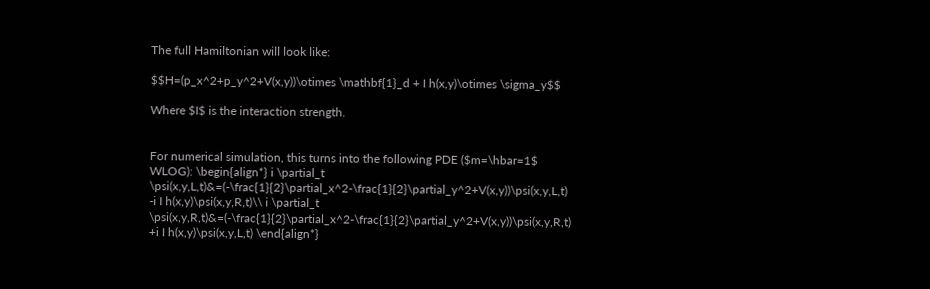The full Hamiltonian will look like:

$$H=(p_x^2+p_y^2+V(x,y))\otimes \mathbf{1}_d + I h(x,y)\otimes \sigma_y$$

Where $I$ is the interaction strength.


For numerical simulation, this turns into the following PDE ($m=\hbar=1$ WLOG): \begin{align*} i \partial_t \psi(x,y,L,t)&=(-\frac{1}{2}\partial_x^2-\frac{1}{2}\partial_y^2+V(x,y))\psi(x,y,L,t) -i I h(x,y)\psi(x,y,R,t)\\ i \partial_t \psi(x,y,R,t)&=(-\frac{1}{2}\partial_x^2-\frac{1}{2}\partial_y^2+V(x,y))\psi(x,y,R,t) +i I h(x,y)\psi(x,y,L,t) \end{align*}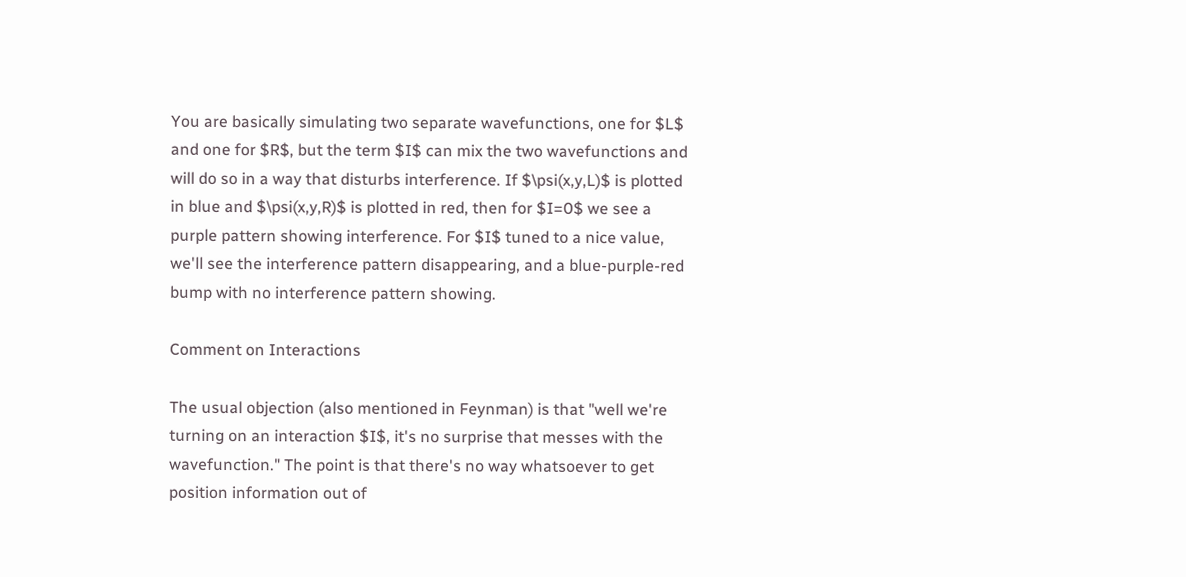You are basically simulating two separate wavefunctions, one for $L$ and one for $R$, but the term $I$ can mix the two wavefunctions and will do so in a way that disturbs interference. If $\psi(x,y,L)$ is plotted in blue and $\psi(x,y,R)$ is plotted in red, then for $I=0$ we see a purple pattern showing interference. For $I$ tuned to a nice value, we'll see the interference pattern disappearing, and a blue-purple-red bump with no interference pattern showing.

Comment on Interactions

The usual objection (also mentioned in Feynman) is that "well we're turning on an interaction $I$, it's no surprise that messes with the wavefunction." The point is that there's no way whatsoever to get position information out of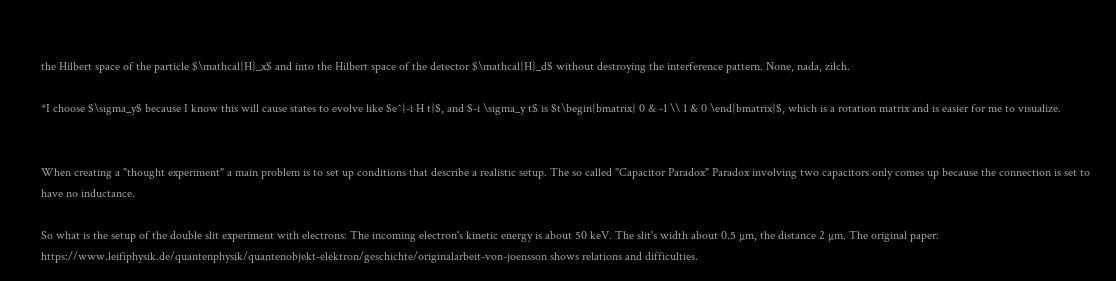the Hilbert space of the particle $\mathcal{H}_x$ and into the Hilbert space of the detector $\mathcal{H}_d$ without destroying the interference pattern. None, nada, zilch.

*I choose $\sigma_y$ because I know this will cause states to evolve like $e^{-i H t}$, and $-i \sigma_y t$ is $t\begin{bmatrix} 0 & -1 \\ 1 & 0 \end{bmatrix}$, which is a rotation matrix and is easier for me to visualize.


When creating a "thought experiment" a main problem is to set up conditions that describe a realistic setup. The so called "Capacitor Paradox" Paradox involving two capacitors only comes up because the connection is set to have no inductance.

So what is the setup of the double slit experiment with electrons: The incoming electron's kinetic energy is about 50 keV. The slit's width about 0.5 µm, the distance 2 µm. The original paper: https://www.leifiphysik.de/quantenphysik/quantenobjekt-elektron/geschichte/originalarbeit-von-joensson shows relations and difficulties.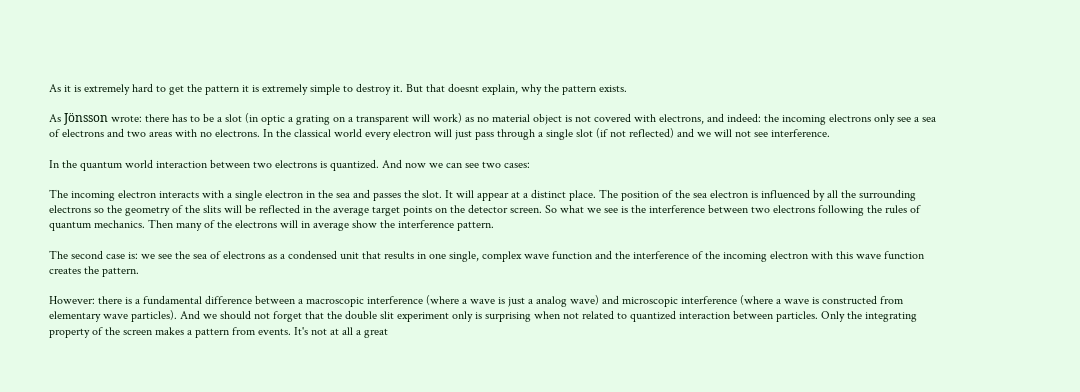As it is extremely hard to get the pattern it is extremely simple to destroy it. But that doesnt explain, why the pattern exists.

As Jönsson wrote: there has to be a slot (in optic a grating on a transparent will work) as no material object is not covered with electrons, and indeed: the incoming electrons only see a sea of electrons and two areas with no electrons. In the classical world every electron will just pass through a single slot (if not reflected) and we will not see interference.

In the quantum world interaction between two electrons is quantized. And now we can see two cases:

The incoming electron interacts with a single electron in the sea and passes the slot. It will appear at a distinct place. The position of the sea electron is influenced by all the surrounding electrons so the geometry of the slits will be reflected in the average target points on the detector screen. So what we see is the interference between two electrons following the rules of quantum mechanics. Then many of the electrons will in average show the interference pattern.

The second case is: we see the sea of electrons as a condensed unit that results in one single, complex wave function and the interference of the incoming electron with this wave function creates the pattern.

However: there is a fundamental difference between a macroscopic interference (where a wave is just a analog wave) and microscopic interference (where a wave is constructed from elementary wave particles). And we should not forget that the double slit experiment only is surprising when not related to quantized interaction between particles. Only the integrating property of the screen makes a pattern from events. It's not at all a great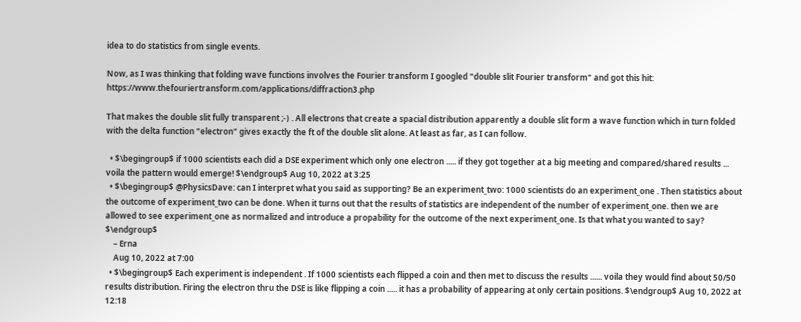idea to do statistics from single events.

Now, as I was thinking that folding wave functions involves the Fourier transform I googled "double slit Fourier transform" and got this hit: https://www.thefouriertransform.com/applications/diffraction3.php

That makes the double slit fully transparent ;-) . All electrons that create a spacial distribution apparently a double slit form a wave function which in turn folded with the delta function "electron" gives exactly the ft of the double slit alone. At least as far, as I can follow.

  • $\begingroup$ if 1000 scientists each did a DSE experiment which only one electron ..... if they got together at a big meeting and compared/shared results ... voila the pattern would emerge! $\endgroup$ Aug 10, 2022 at 3:25
  • $\begingroup$ @PhysicsDave: can I interpret what you said as supporting? Be an experiment_two: 1000 scientists do an experiment_one . Then statistics about the outcome of experiment_two can be done. When it turns out that the results of statistics are independent of the number of experiment_one. then we are allowed to see experiment_one as normalized and introduce a propability for the outcome of the next experiment_one. Is that what you wanted to say? $\endgroup$
    – Erna
    Aug 10, 2022 at 7:00
  • $\begingroup$ Each experiment is independent . If 1000 scientists each flipped a coin and then met to discuss the results ...... voila they would find about 50/50 results distribution. Firing the electron thru the DSE is like flipping a coin ..... it has a probability of appearing at only certain positions. $\endgroup$ Aug 10, 2022 at 12:18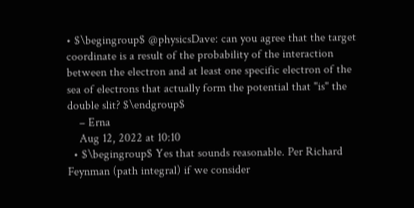• $\begingroup$ @physicsDave: can you agree that the target coordinate is a result of the probability of the interaction between the electron and at least one specific electron of the sea of electrons that actually form the potential that "is" the double slit? $\endgroup$
    – Erna
    Aug 12, 2022 at 10:10
  • $\begingroup$ Yes that sounds reasonable. Per Richard Feynman (path integral) if we consider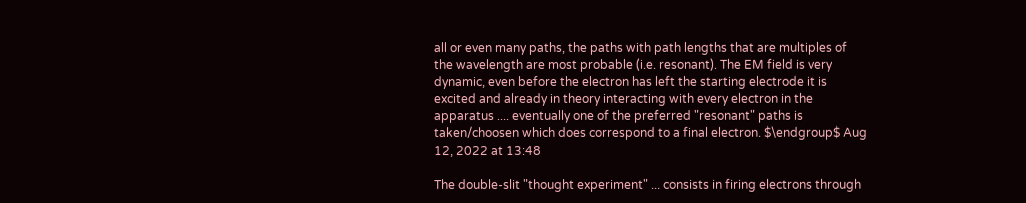all or even many paths, the paths with path lengths that are multiples of the wavelength are most probable (i.e. resonant). The EM field is very dynamic, even before the electron has left the starting electrode it is excited and already in theory interacting with every electron in the apparatus .... eventually one of the preferred "resonant" paths is taken/choosen which does correspond to a final electron. $\endgroup$ Aug 12, 2022 at 13:48

The double-slit "thought experiment" ... consists in firing electrons through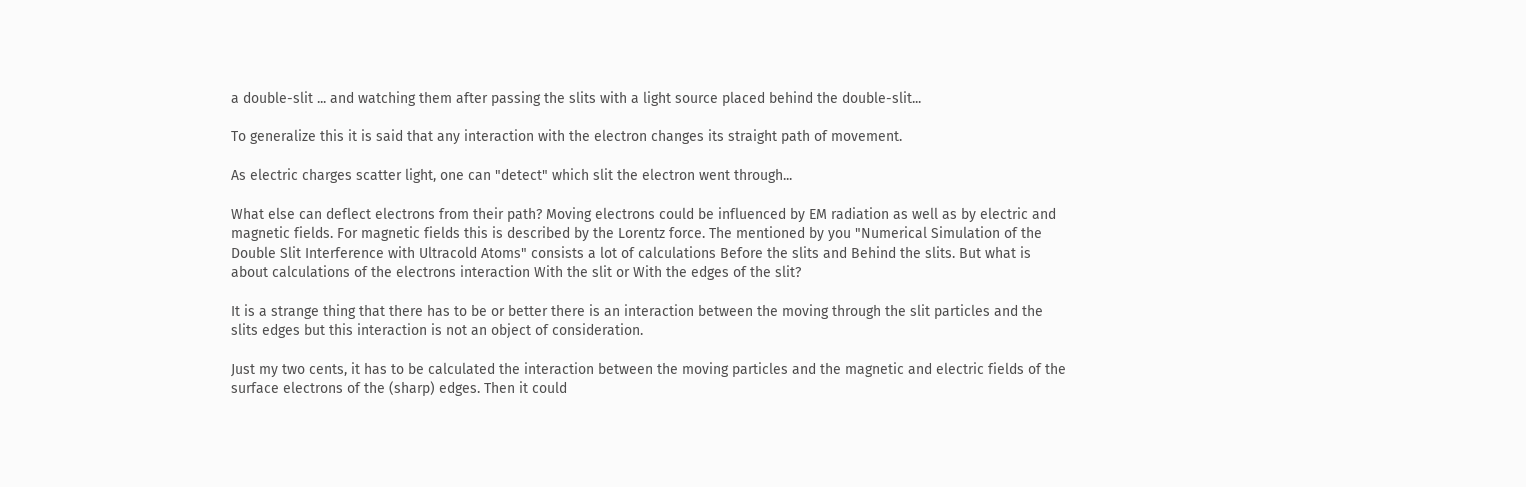a double-slit ... and watching them after passing the slits with a light source placed behind the double-slit...

To generalize this it is said that any interaction with the electron changes its straight path of movement.

As electric charges scatter light, one can "detect" which slit the electron went through...

What else can deflect electrons from their path? Moving electrons could be influenced by EM radiation as well as by electric and magnetic fields. For magnetic fields this is described by the Lorentz force. The mentioned by you "Numerical Simulation of the Double Slit Interference with Ultracold Atoms" consists a lot of calculations Before the slits and Behind the slits. But what is about calculations of the electrons interaction With the slit or With the edges of the slit?

It is a strange thing that there has to be or better there is an interaction between the moving through the slit particles and the slits edges but this interaction is not an object of consideration.

Just my two cents, it has to be calculated the interaction between the moving particles and the magnetic and electric fields of the surface electrons of the (sharp) edges. Then it could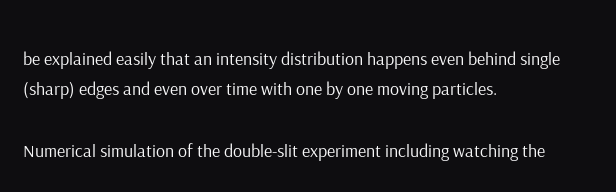be explained easily that an intensity distribution happens even behind single (sharp) edges and even over time with one by one moving particles.

Numerical simulation of the double-slit experiment including watching the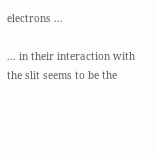electrons ...

... in their interaction with the slit seems to be the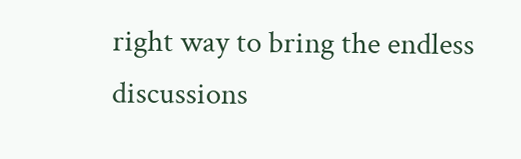right way to bring the endless discussions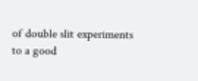of double slit experiments to a good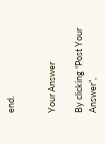end.


Your Answer

By clicking “Post Your Answer”,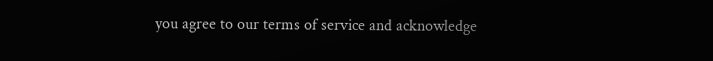you agree to our terms of service and acknowledge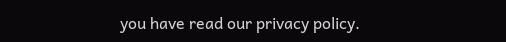you have read our privacy policy.